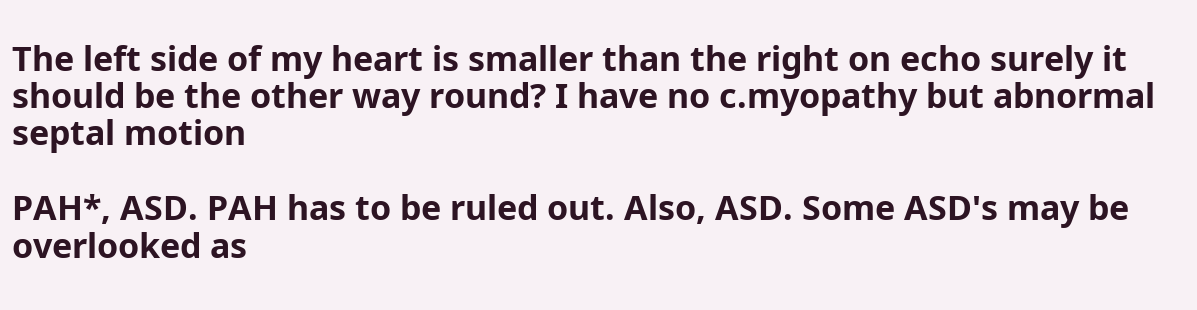The left side of my heart is smaller than the right on echo surely it should be the other way round? I have no c.myopathy but abnormal septal motion

PAH*, ASD. PAH has to be ruled out. Also, ASD. Some ASD's may be overlooked as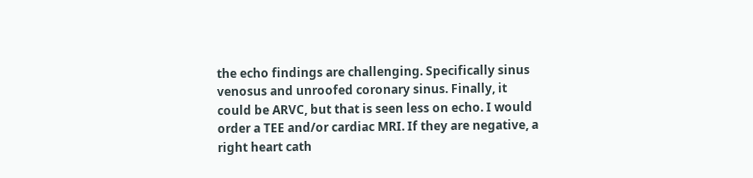the echo findings are challenging. Specifically sinus venosus and unroofed coronary sinus. Finally, it could be ARVC, but that is seen less on echo. I would order a TEE and/or cardiac MRI. If they are negative, a right heart cath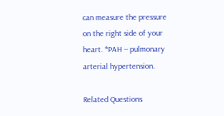can measure the pressure on the right side of your heart. *PAH -- pulmonary arterial hypertension.

Related Questions